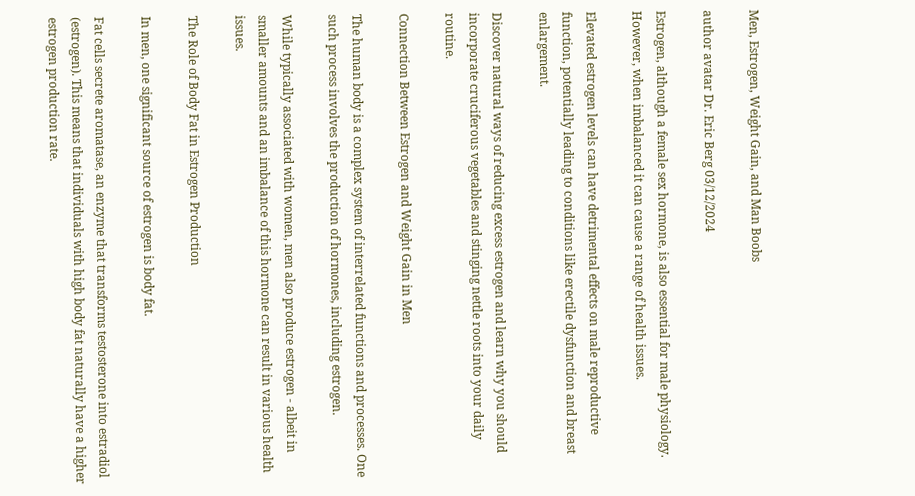Men, Estrogen, Weight Gain, and Man Boobs

author avatar Dr. Eric Berg 03/12/2024

Estrogen, although a female sex hormone, is also essential for male physiology. However, when imbalanced it can cause a range of health issues.

Elevated estrogen levels can have detrimental effects on male reproductive function, potentially leading to conditions like erectile dysfunction and breast enlargement.

Discover natural ways of reducing excess estrogen and learn why you should incorporate cruciferous vegetables and stinging nettle roots into your daily routine.

Connection Between Estrogen and Weight Gain in Men

The human body is a complex system of interrelated functions and processes. One such process involves the production of hormones, including estrogen.

While typically associated with women, men also produce estrogen - albeit in smaller amounts and an imbalance of this hormone can result in various health issues.

The Role of Body Fat in Estrogen Production

In men, one significant source of estrogen is body fat.

Fat cells secrete aromatase, an enzyme that transforms testosterone into estradiol (estrogen). This means that individuals with high body fat naturally have a higher estrogen production rate.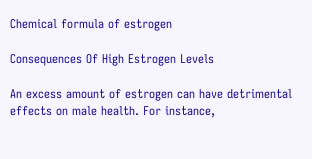Chemical formula of estrogen

Consequences Of High Estrogen Levels

An excess amount of estrogen can have detrimental effects on male health. For instance,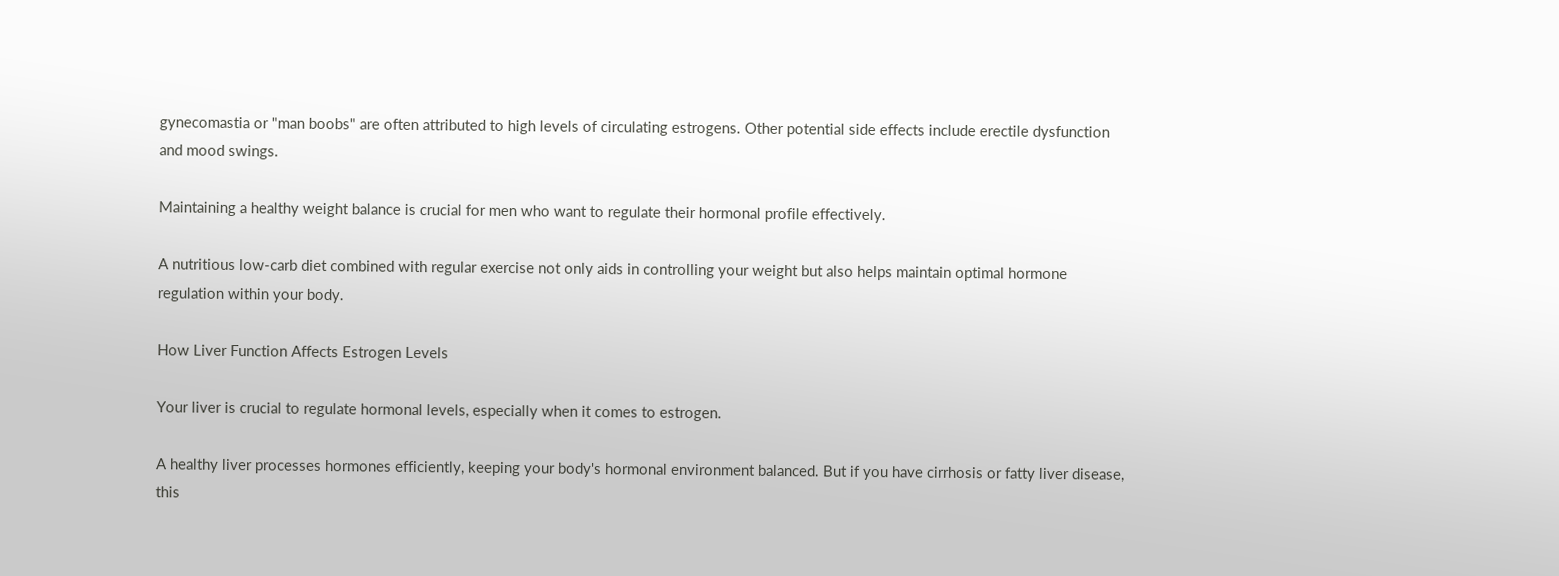gynecomastia or "man boobs" are often attributed to high levels of circulating estrogens. Other potential side effects include erectile dysfunction and mood swings.

Maintaining a healthy weight balance is crucial for men who want to regulate their hormonal profile effectively.

A nutritious low-carb diet combined with regular exercise not only aids in controlling your weight but also helps maintain optimal hormone regulation within your body.

How Liver Function Affects Estrogen Levels

Your liver is crucial to regulate hormonal levels, especially when it comes to estrogen.

A healthy liver processes hormones efficiently, keeping your body's hormonal environment balanced. But if you have cirrhosis or fatty liver disease, this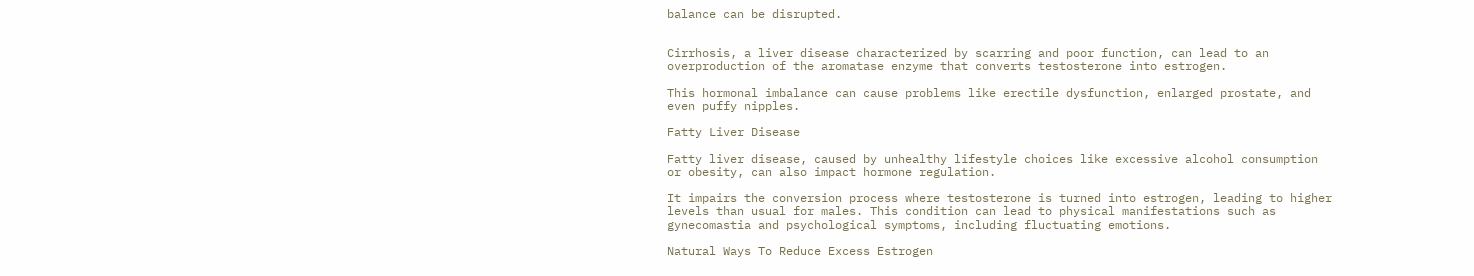balance can be disrupted.


Cirrhosis, a liver disease characterized by scarring and poor function, can lead to an overproduction of the aromatase enzyme that converts testosterone into estrogen.

This hormonal imbalance can cause problems like erectile dysfunction, enlarged prostate, and even puffy nipples.

Fatty Liver Disease

Fatty liver disease, caused by unhealthy lifestyle choices like excessive alcohol consumption or obesity, can also impact hormone regulation.

It impairs the conversion process where testosterone is turned into estrogen, leading to higher levels than usual for males. This condition can lead to physical manifestations such as gynecomastia and psychological symptoms, including fluctuating emotions.

Natural Ways To Reduce Excess Estrogen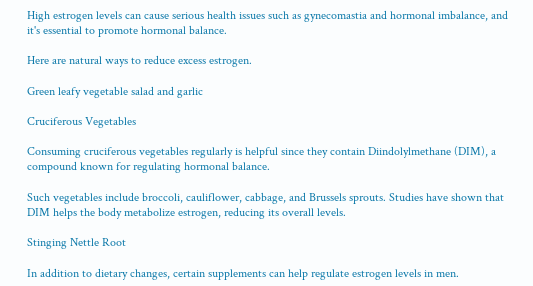High estrogen levels can cause serious health issues such as gynecomastia and hormonal imbalance, and it's essential to promote hormonal balance.

Here are natural ways to reduce excess estrogen.

Green leafy vegetable salad and garlic

Cruciferous Vegetables

Consuming cruciferous vegetables regularly is helpful since they contain Diindolylmethane (DIM), a compound known for regulating hormonal balance.

Such vegetables include broccoli, cauliflower, cabbage, and Brussels sprouts. Studies have shown that DIM helps the body metabolize estrogen, reducing its overall levels.

Stinging Nettle Root

In addition to dietary changes, certain supplements can help regulate estrogen levels in men.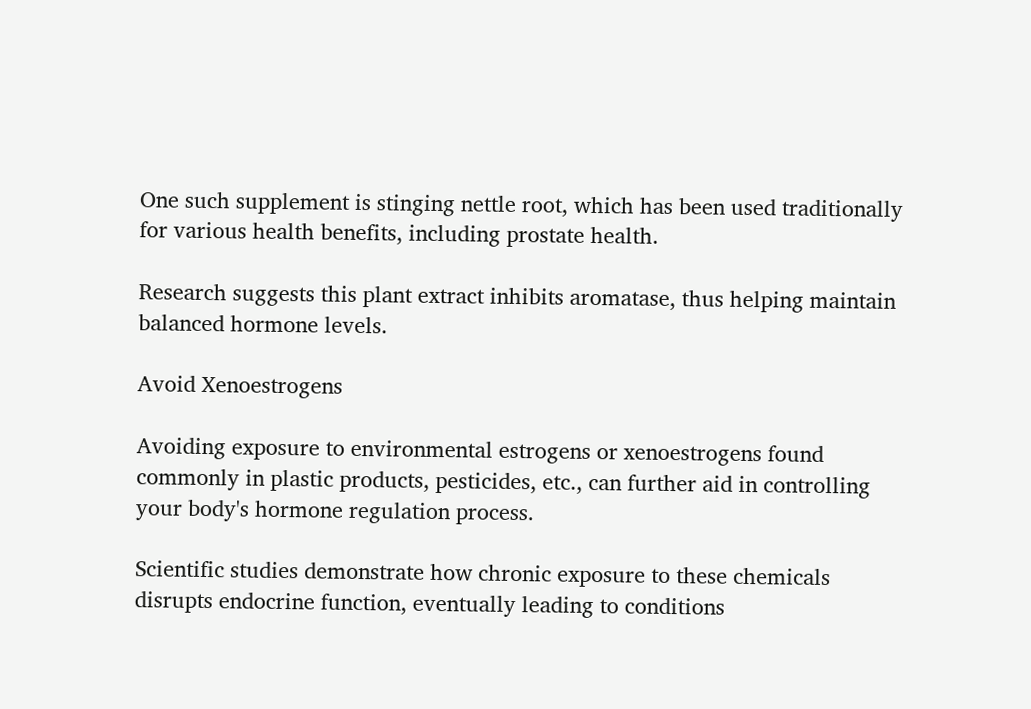One such supplement is stinging nettle root, which has been used traditionally for various health benefits, including prostate health.

Research suggests this plant extract inhibits aromatase, thus helping maintain balanced hormone levels.

Avoid Xenoestrogens

Avoiding exposure to environmental estrogens or xenoestrogens found commonly in plastic products, pesticides, etc., can further aid in controlling your body's hormone regulation process.

Scientific studies demonstrate how chronic exposure to these chemicals disrupts endocrine function, eventually leading to conditions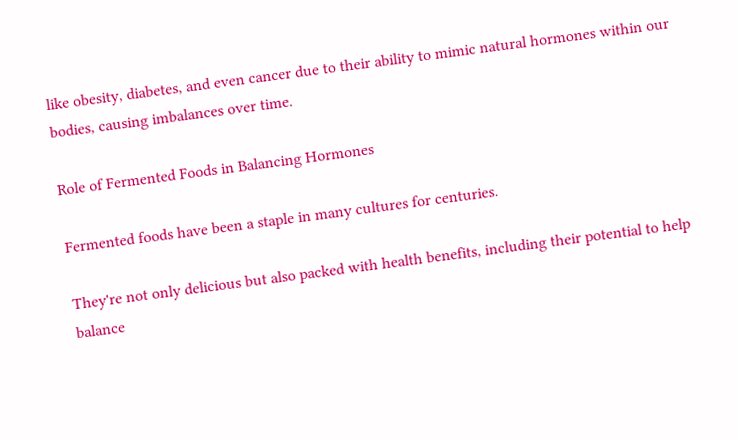like obesity, diabetes, and even cancer due to their ability to mimic natural hormones within our bodies, causing imbalances over time.

Role of Fermented Foods in Balancing Hormones

Fermented foods have been a staple in many cultures for centuries.

They're not only delicious but also packed with health benefits, including their potential to help balance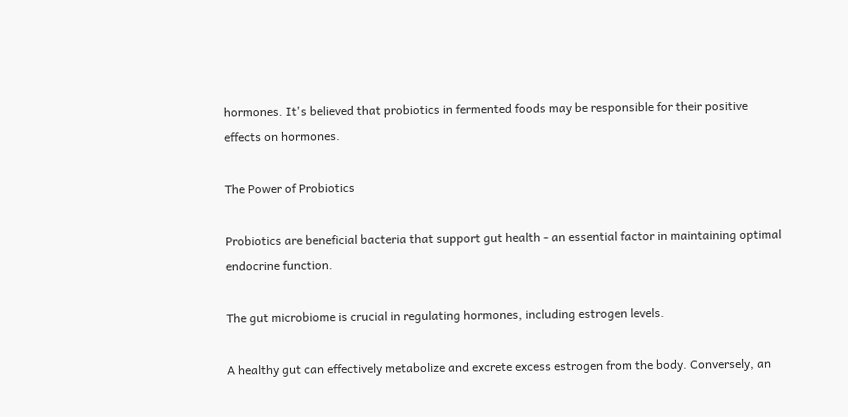hormones. It's believed that probiotics in fermented foods may be responsible for their positive effects on hormones.

The Power of Probiotics

Probiotics are beneficial bacteria that support gut health - an essential factor in maintaining optimal endocrine function.

The gut microbiome is crucial in regulating hormones, including estrogen levels.

A healthy gut can effectively metabolize and excrete excess estrogen from the body. Conversely, an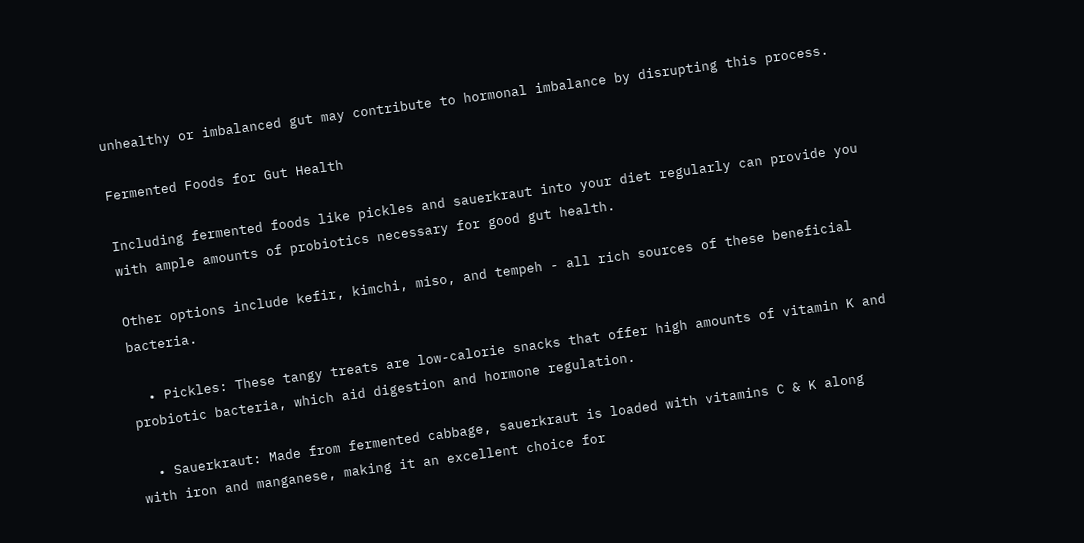unhealthy or imbalanced gut may contribute to hormonal imbalance by disrupting this process.

Fermented Foods for Gut Health

Including fermented foods like pickles and sauerkraut into your diet regularly can provide you with ample amounts of probiotics necessary for good gut health.

Other options include kefir, kimchi, miso, and tempeh - all rich sources of these beneficial bacteria.

  • Pickles: These tangy treats are low-calorie snacks that offer high amounts of vitamin K and probiotic bacteria, which aid digestion and hormone regulation.

  • Sauerkraut: Made from fermented cabbage, sauerkraut is loaded with vitamins C & K along with iron and manganese, making it an excellent choice for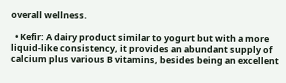overall wellness.

  • Kefir: A dairy product similar to yogurt but with a more liquid-like consistency, it provides an abundant supply of calcium plus various B vitamins, besides being an excellent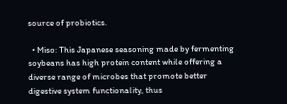source of probiotics.

  • Miso: This Japanese seasoning made by fermenting soybeans has high protein content while offering a diverse range of microbes that promote better digestive system functionality, thus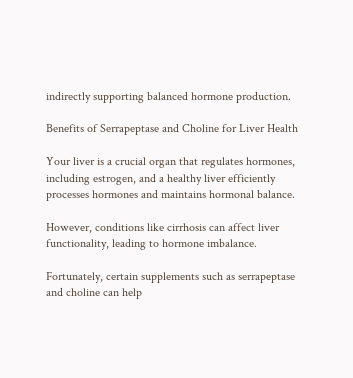indirectly supporting balanced hormone production.

Benefits of Serrapeptase and Choline for Liver Health

Your liver is a crucial organ that regulates hormones, including estrogen, and a healthy liver efficiently processes hormones and maintains hormonal balance.

However, conditions like cirrhosis can affect liver functionality, leading to hormone imbalance.

Fortunately, certain supplements such as serrapeptase and choline can help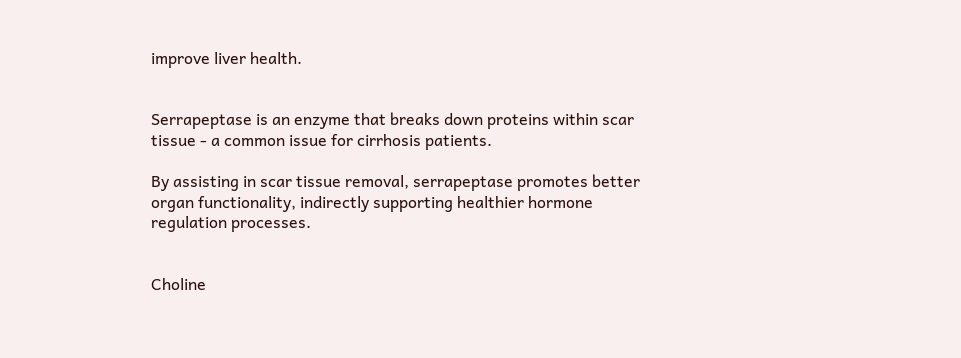improve liver health.


Serrapeptase is an enzyme that breaks down proteins within scar tissue - a common issue for cirrhosis patients.

By assisting in scar tissue removal, serrapeptase promotes better organ functionality, indirectly supporting healthier hormone regulation processes.


Choline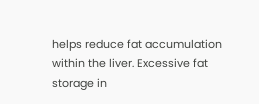helps reduce fat accumulation within the liver. Excessive fat storage in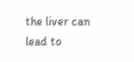the liver can lead to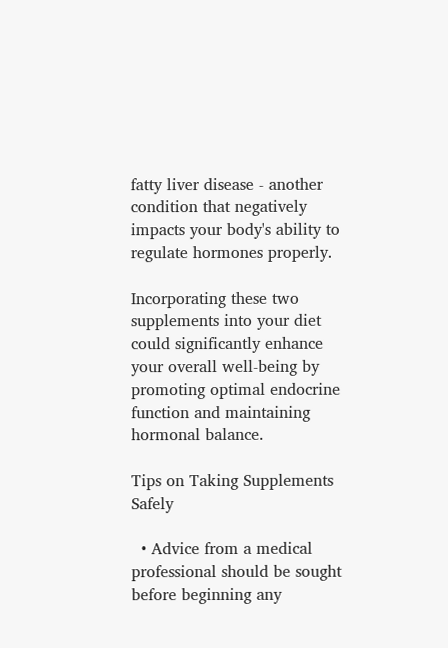fatty liver disease - another condition that negatively impacts your body's ability to regulate hormones properly.

Incorporating these two supplements into your diet could significantly enhance your overall well-being by promoting optimal endocrine function and maintaining hormonal balance.

Tips on Taking Supplements Safely

  • Advice from a medical professional should be sought before beginning any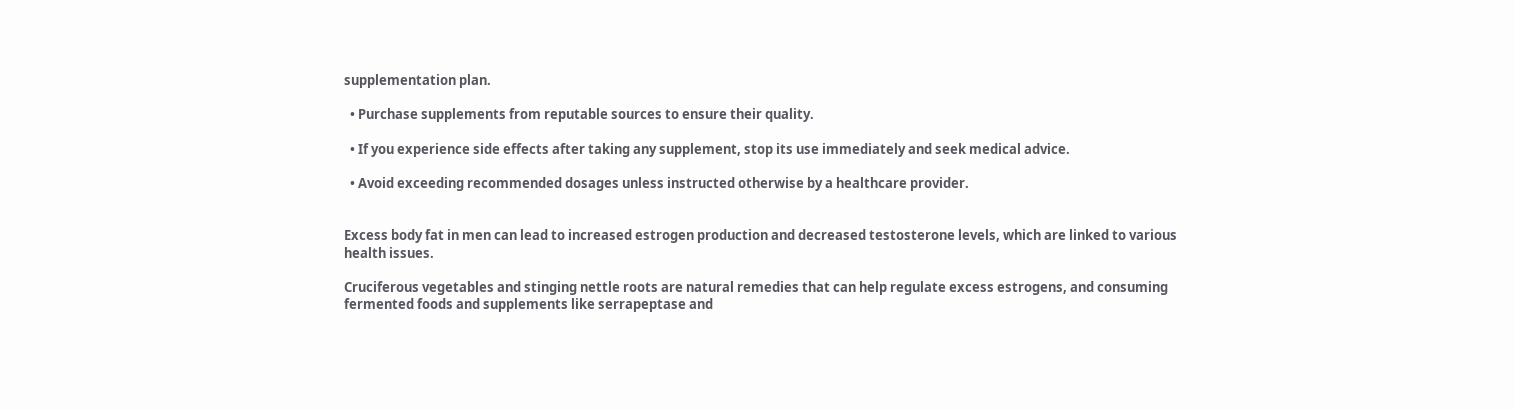supplementation plan.

  • Purchase supplements from reputable sources to ensure their quality.

  • If you experience side effects after taking any supplement, stop its use immediately and seek medical advice.

  • Avoid exceeding recommended dosages unless instructed otherwise by a healthcare provider.


Excess body fat in men can lead to increased estrogen production and decreased testosterone levels, which are linked to various health issues.

Cruciferous vegetables and stinging nettle roots are natural remedies that can help regulate excess estrogens, and consuming fermented foods and supplements like serrapeptase and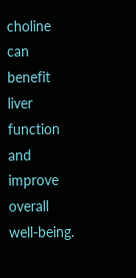choline can benefit liver function and improve overall well-being.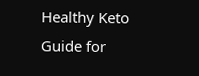Healthy Keto Guide for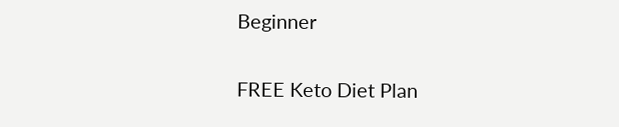Beginner

FREE Keto Diet Plan